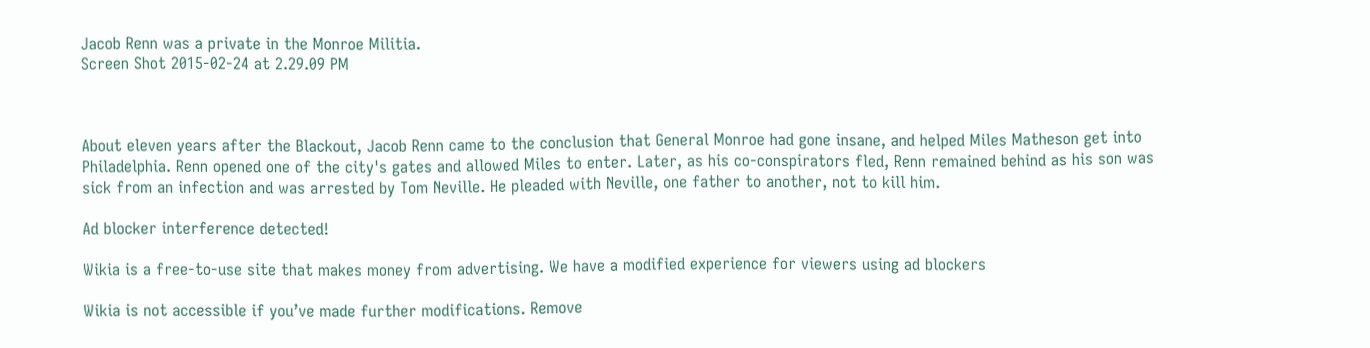Jacob Renn was a private in the Monroe Militia.
Screen Shot 2015-02-24 at 2.29.09 PM



About eleven years after the Blackout, Jacob Renn came to the conclusion that General Monroe had gone insane, and helped Miles Matheson get into Philadelphia. Renn opened one of the city's gates and allowed Miles to enter. Later, as his co-conspirators fled, Renn remained behind as his son was sick from an infection and was arrested by Tom Neville. He pleaded with Neville, one father to another, not to kill him.

Ad blocker interference detected!

Wikia is a free-to-use site that makes money from advertising. We have a modified experience for viewers using ad blockers

Wikia is not accessible if you’ve made further modifications. Remove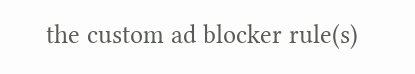the custom ad blocker rule(s)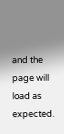and the page will load as expected.